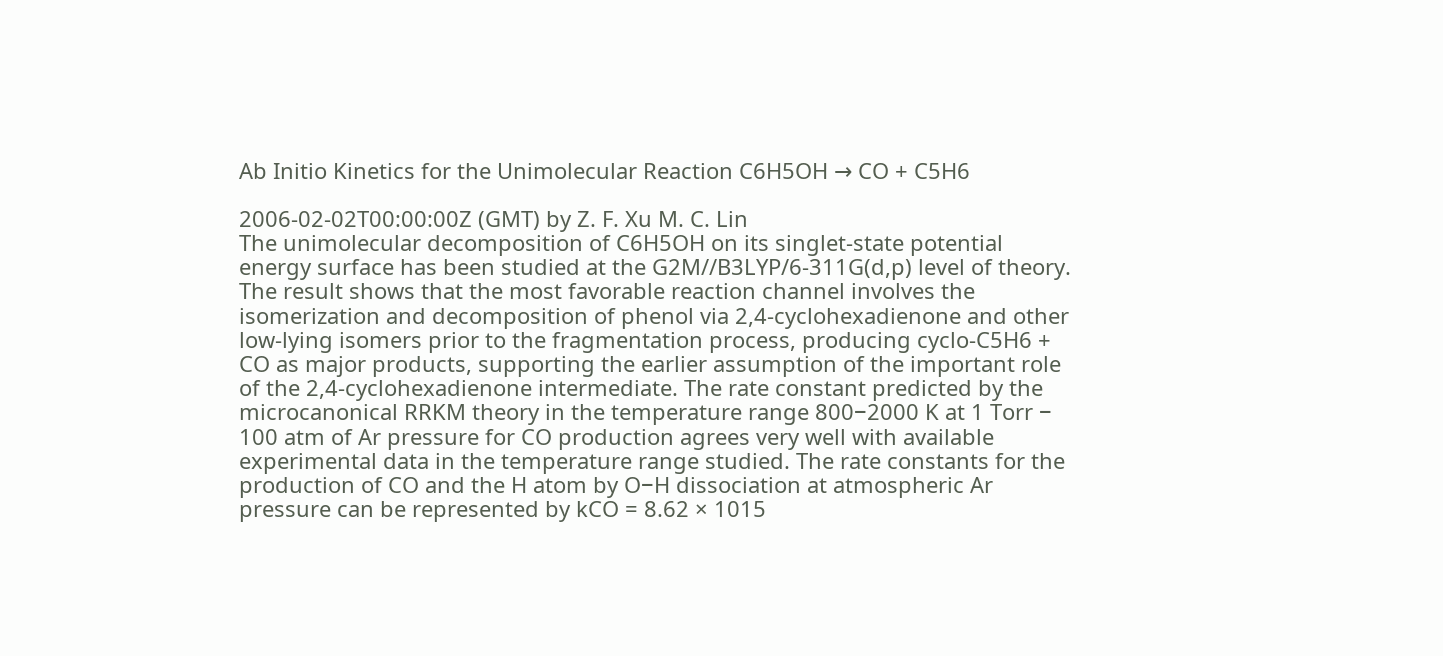Ab Initio Kinetics for the Unimolecular Reaction C6H5OH → CO + C5H6

2006-02-02T00:00:00Z (GMT) by Z. F. Xu M. C. Lin
The unimolecular decomposition of C6H5OH on its singlet-state potential energy surface has been studied at the G2M//B3LYP/6-311G(d,p) level of theory. The result shows that the most favorable reaction channel involves the isomerization and decomposition of phenol via 2,4-cyclohexadienone and other low-lying isomers prior to the fragmentation process, producing cyclo-C5H6 + CO as major products, supporting the earlier assumption of the important role of the 2,4-cyclohexadienone intermediate. The rate constant predicted by the microcanonical RRKM theory in the temperature range 800−2000 K at 1 Torr − 100 atm of Ar pressure for CO production agrees very well with available experimental data in the temperature range studied. The rate constants for the production of CO and the H atom by O−H dissociation at atmospheric Ar pressure can be represented by kCO = 8.62 × 1015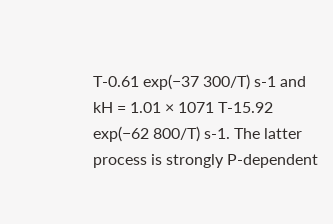T-0.61 exp(−37 300/T) s-1 and kH = 1.01 × 1071 T-15.92 exp(−62 800/T) s-1. The latter process is strongly P-dependent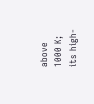above 1000 K; its high-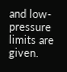and low-pressure limits are given.